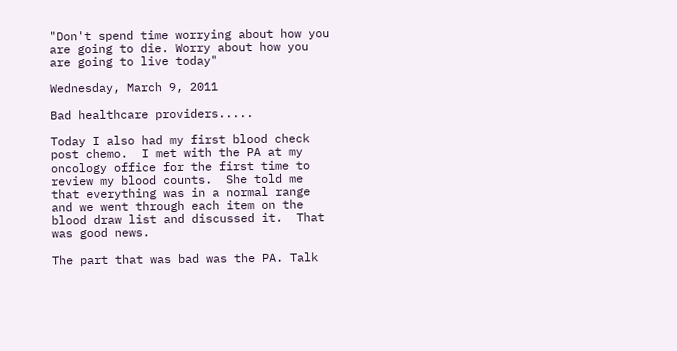"Don't spend time worrying about how you are going to die. Worry about how you are going to live today"

Wednesday, March 9, 2011

Bad healthcare providers.....

Today I also had my first blood check post chemo.  I met with the PA at my oncology office for the first time to review my blood counts.  She told me that everything was in a normal range and we went through each item on the blood draw list and discussed it.  That was good news.

The part that was bad was the PA. Talk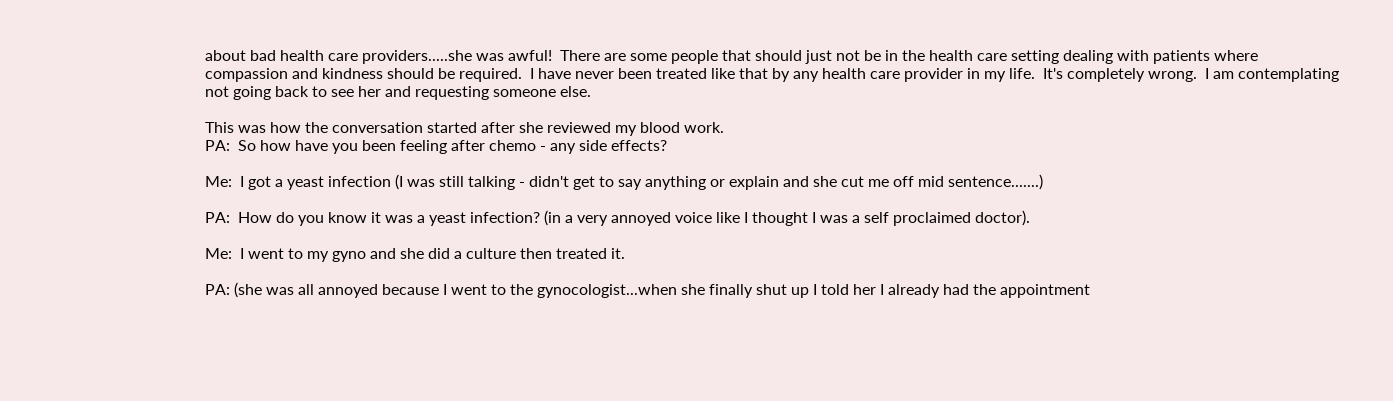about bad health care providers.....she was awful!  There are some people that should just not be in the health care setting dealing with patients where compassion and kindness should be required.  I have never been treated like that by any health care provider in my life.  It's completely wrong.  I am contemplating not going back to see her and requesting someone else.

This was how the conversation started after she reviewed my blood work.
PA:  So how have you been feeling after chemo - any side effects?

Me:  I got a yeast infection (I was still talking - didn't get to say anything or explain and she cut me off mid sentence.......)

PA:  How do you know it was a yeast infection? (in a very annoyed voice like I thought I was a self proclaimed doctor).

Me:  I went to my gyno and she did a culture then treated it.

PA: (she was all annoyed because I went to the gynocologist...when she finally shut up I told her I already had the appointment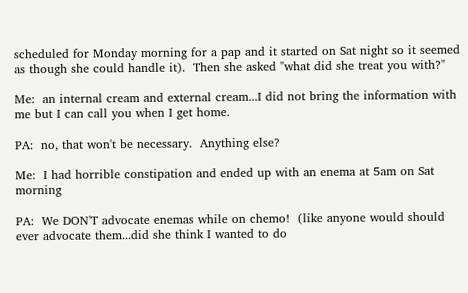scheduled for Monday morning for a pap and it started on Sat night so it seemed as though she could handle it).  Then she asked "what did she treat you with?"

Me:  an internal cream and external cream...I did not bring the information with me but I can call you when I get home.

PA:  no, that won't be necessary.  Anything else?

Me:  I had horrible constipation and ended up with an enema at 5am on Sat morning

PA:  We DON'T advocate enemas while on chemo!  (like anyone would should ever advocate them...did she think I wanted to do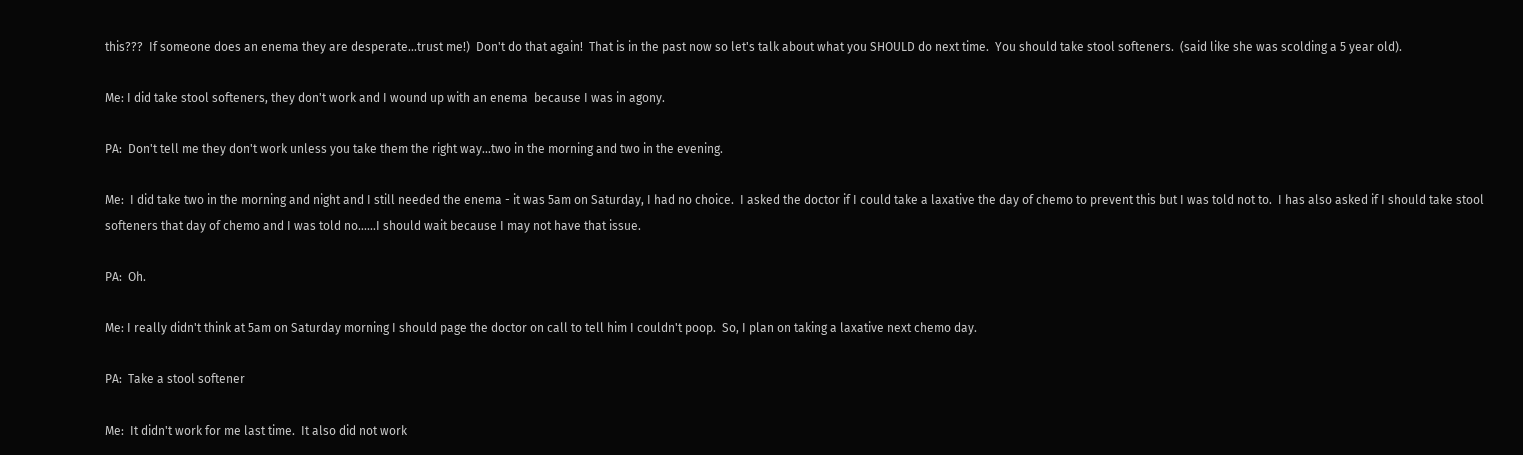this???  If someone does an enema they are desperate...trust me!)  Don't do that again!  That is in the past now so let's talk about what you SHOULD do next time.  You should take stool softeners.  (said like she was scolding a 5 year old).

Me: I did take stool softeners, they don't work and I wound up with an enema  because I was in agony.

PA:  Don't tell me they don't work unless you take them the right way...two in the morning and two in the evening.

Me:  I did take two in the morning and night and I still needed the enema - it was 5am on Saturday, I had no choice.  I asked the doctor if I could take a laxative the day of chemo to prevent this but I was told not to.  I has also asked if I should take stool softeners that day of chemo and I was told no......I should wait because I may not have that issue.

PA:  Oh.

Me: I really didn't think at 5am on Saturday morning I should page the doctor on call to tell him I couldn't poop.  So, I plan on taking a laxative next chemo day.

PA:  Take a stool softener

Me:  It didn't work for me last time.  It also did not work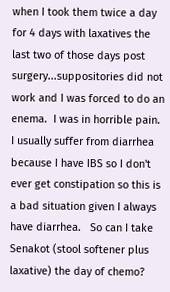when I took them twice a day for 4 days with laxatives the last two of those days post surgery...suppositories did not work and I was forced to do an enema.  I was in horrible pain.  I usually suffer from diarrhea because I have IBS so I don't ever get constipation so this is a bad situation given I always have diarrhea.   So can I take Senakot (stool softener plus laxative) the day of chemo?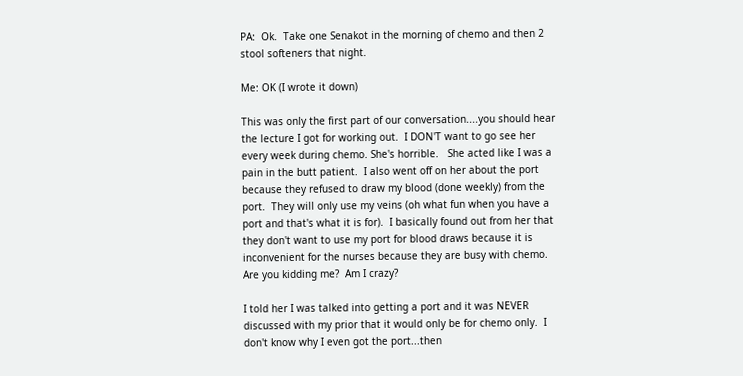PA:  Ok.  Take one Senakot in the morning of chemo and then 2 stool softeners that night.

Me: OK (I wrote it down)

This was only the first part of our conversation....you should hear the lecture I got for working out.  I DON'T want to go see her every week during chemo. She's horrible.   She acted like I was a pain in the butt patient.  I also went off on her about the port because they refused to draw my blood (done weekly) from the port.  They will only use my veins (oh what fun when you have a port and that's what it is for).  I basically found out from her that they don't want to use my port for blood draws because it is inconvenient for the nurses because they are busy with chemo.  Are you kidding me?  Am I crazy?

I told her I was talked into getting a port and it was NEVER discussed with my prior that it would only be for chemo only.  I don't know why I even got the port...then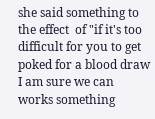she said something to the effect  of "if it's too difficult for you to get poked for a blood draw I am sure we can works something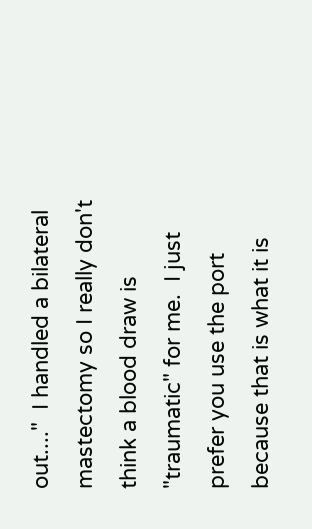out...."  I handled a bilateral mastectomy so I really don't think a blood draw is "traumatic" for me.  I just prefer you use the port because that is what it is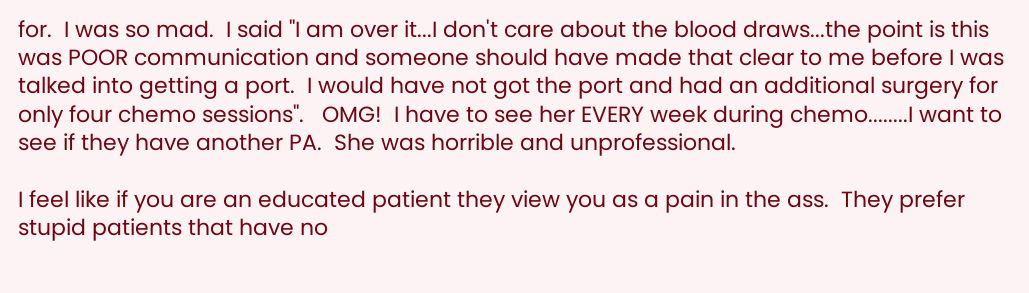for.  I was so mad.  I said "I am over it...I don't care about the blood draws...the point is this was POOR communication and someone should have made that clear to me before I was talked into getting a port.  I would have not got the port and had an additional surgery for only four chemo sessions".   OMG!  I have to see her EVERY week during chemo........I want to see if they have another PA.  She was horrible and unprofessional.

I feel like if you are an educated patient they view you as a pain in the ass.  They prefer stupid patients that have no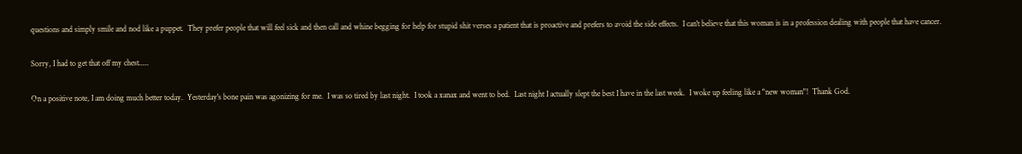questions and simply smile and nod like a puppet.  They prefer people that will feel sick and then call and whine begging for help for stupid shit verses a patient that is proactive and prefers to avoid the side effects.  I can't believe that this woman is in a profession dealing with people that have cancer.

Sorry, I had to get that off my chest.....

On a positive note, I am doing much better today.  Yesterday's bone pain was agonizing for me.  I was so tired by last night.  I took a xanax and went to bed.  Last night I actually slept the best I have in the last week.  I woke up feeling like a "new woman"!  Thank God.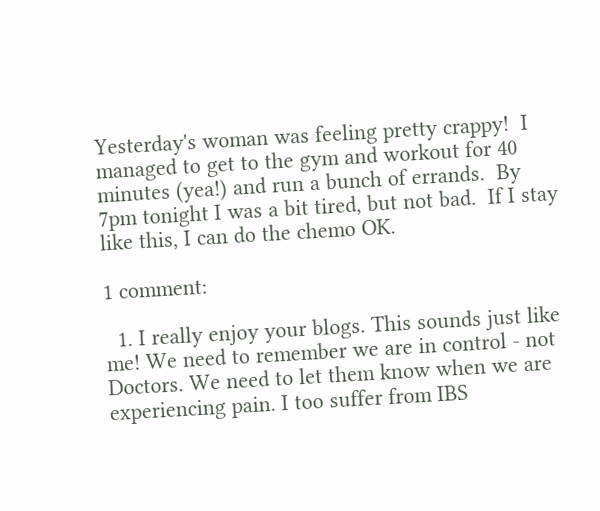Yesterday's woman was feeling pretty crappy!  I managed to get to the gym and workout for 40 minutes (yea!) and run a bunch of errands.  By 7pm tonight I was a bit tired, but not bad.  If I stay like this, I can do the chemo OK.

1 comment:

  1. I really enjoy your blogs. This sounds just like me! We need to remember we are in control - not Doctors. We need to let them know when we are experiencing pain. I too suffer from IBS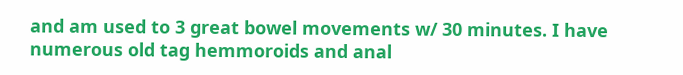and am used to 3 great bowel movements w/ 30 minutes. I have numerous old tag hemmoroids and anal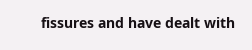fissures and have dealt with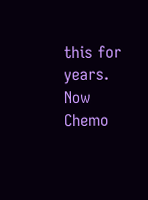this for years. Now Chemo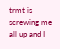trmt is screwing me all up and I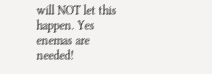will NOT let this happen. Yes enemas are needed!